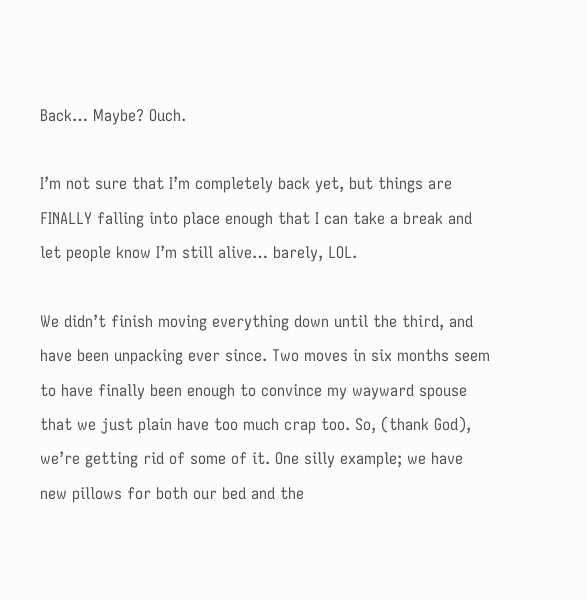Back… Maybe? Ouch.

I’m not sure that I’m completely back yet, but things are FINALLY falling into place enough that I can take a break and let people know I’m still alive… barely, LOL.

We didn’t finish moving everything down until the third, and have been unpacking ever since. Two moves in six months seem to have finally been enough to convince my wayward spouse that we just plain have too much crap too. So, (thank God), we’re getting rid of some of it. One silly example; we have new pillows for both our bed and the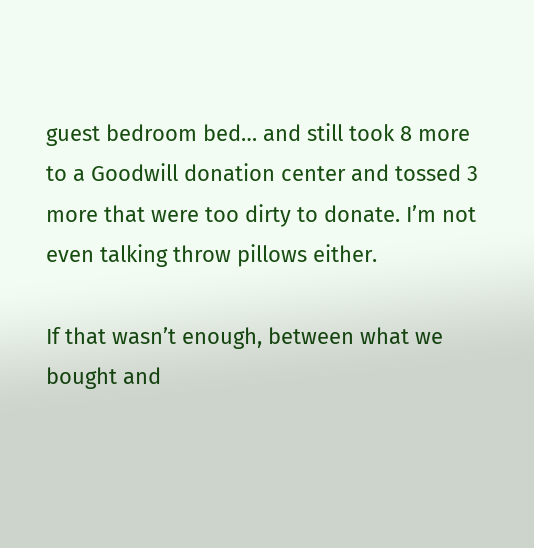guest bedroom bed… and still took 8 more to a Goodwill donation center and tossed 3 more that were too dirty to donate. I’m not even talking throw pillows either.

If that wasn’t enough, between what we bought and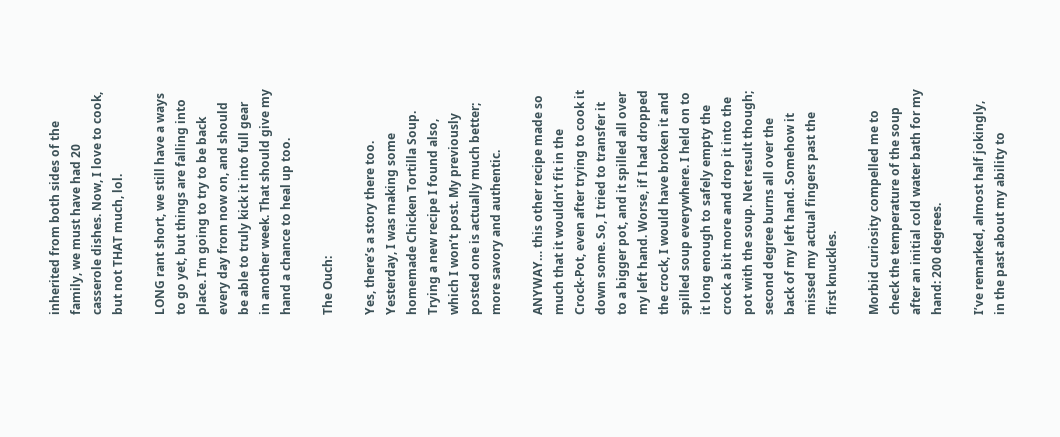inherited from both sides of the family, we must have had 20 casserole dishes. Now, I love to cook, but not THAT much, lol.

LONG rant short, we still have a ways to go yet, but things are falling into place. I’m going to try to be back every day from now on, and should be able to truly kick it into full gear in another week. That should give my hand a chance to heal up too.

The Ouch:

Yes, there’s a story there too. Yesterday, I was making some homemade Chicken Tortilla Soup. Trying a new recipe I found also, which I won’t post. My previously posted one is actually much better; more savory and authentic.

ANYWAY… this other recipe made so much that it wouldn’t fit in the Crock-Pot, even after trying to cook it down some. So, I tried to transfer it to a bigger pot, and it spilled all over my left hand. Worse, if I had dropped the crock, I would have broken it and spilled soup everywhere. I held on to it long enough to safely empty the crock a bit more and drop it into the pot with the soup. Net result though; second degree burns all over the back of my left hand. Somehow it missed my actual fingers past the first knuckles.

Morbid curiosity compelled me to check the temperature of the soup after an initial cold water bath for my hand: 200 degrees.

I’ve remarked, almost half jokingly, in the past about my ability to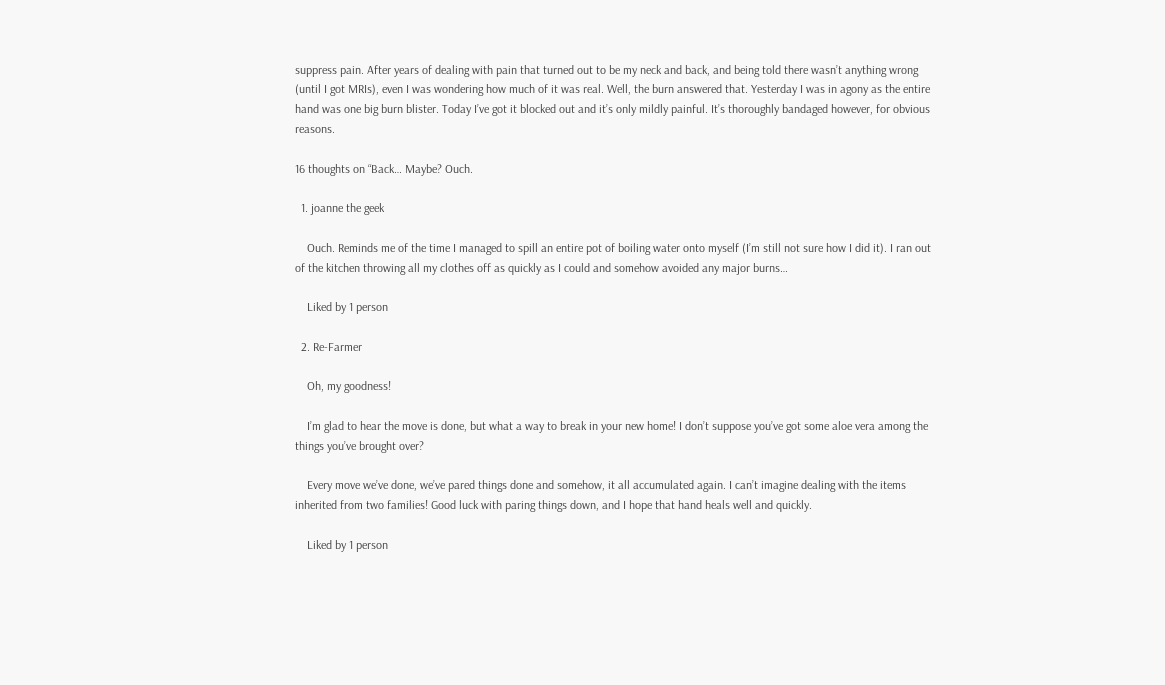suppress pain. After years of dealing with pain that turned out to be my neck and back, and being told there wasn’t anything wrong (until I got MRIs), even I was wondering how much of it was real. Well, the burn answered that. Yesterday I was in agony as the entire hand was one big burn blister. Today I’ve got it blocked out and it’s only mildly painful. It’s thoroughly bandaged however, for obvious reasons.

16 thoughts on “Back… Maybe? Ouch.

  1. joanne the geek

    Ouch. Reminds me of the time I managed to spill an entire pot of boiling water onto myself (I’m still not sure how I did it). I ran out of the kitchen throwing all my clothes off as quickly as I could and somehow avoided any major burns…

    Liked by 1 person

  2. Re-Farmer

    Oh, my goodness!

    I’m glad to hear the move is done, but what a way to break in your new home! I don’t suppose you’ve got some aloe vera among the things you’ve brought over?

    Every move we’ve done, we’ve pared things done and somehow, it all accumulated again. I can’t imagine dealing with the items inherited from two families! Good luck with paring things down, and I hope that hand heals well and quickly.

    Liked by 1 person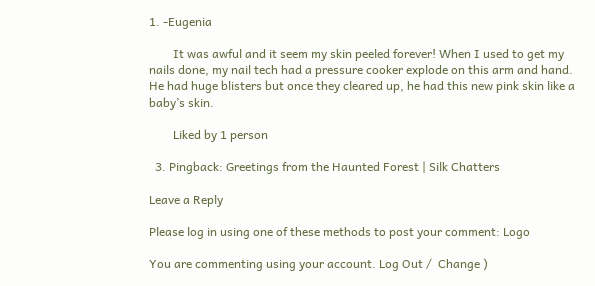1. -Eugenia

        It was awful and it seem my skin peeled forever! When I used to get my nails done, my nail tech had a pressure cooker explode on this arm and hand. He had huge blisters but once they cleared up, he had this new pink skin like a baby’s skin.

        Liked by 1 person

  3. Pingback: Greetings from the Haunted Forest | Silk Chatters

Leave a Reply

Please log in using one of these methods to post your comment: Logo

You are commenting using your account. Log Out /  Change )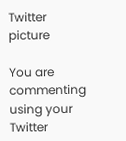Twitter picture

You are commenting using your Twitter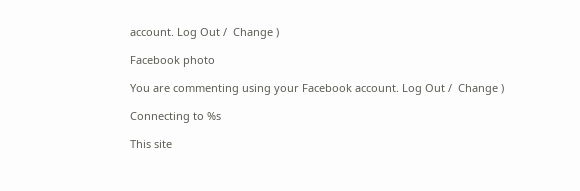account. Log Out /  Change )

Facebook photo

You are commenting using your Facebook account. Log Out /  Change )

Connecting to %s

This site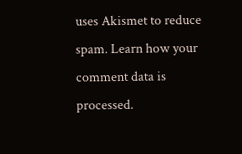uses Akismet to reduce spam. Learn how your comment data is processed.